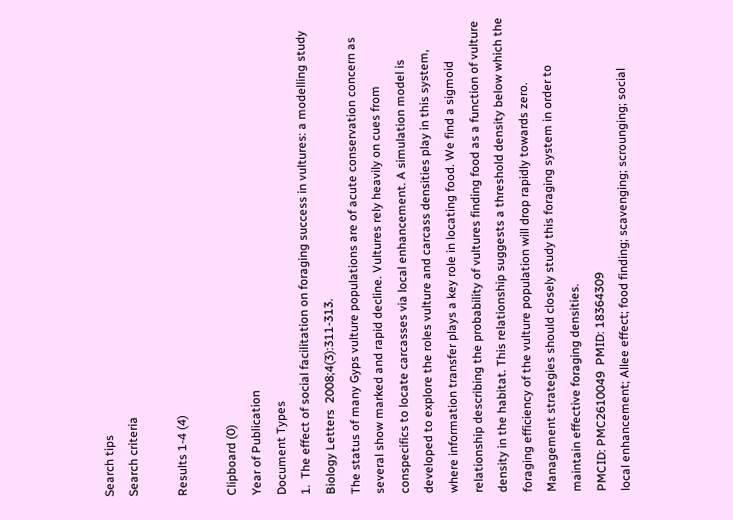Search tips
Search criteria

Results 1-4 (4)

Clipboard (0)
Year of Publication
Document Types
1.  The effect of social facilitation on foraging success in vultures: a modelling study
Biology Letters  2008;4(3):311-313.
The status of many Gyps vulture populations are of acute conservation concern as several show marked and rapid decline. Vultures rely heavily on cues from conspecifics to locate carcasses via local enhancement. A simulation model is developed to explore the roles vulture and carcass densities play in this system, where information transfer plays a key role in locating food. We find a sigmoid relationship describing the probability of vultures finding food as a function of vulture density in the habitat. This relationship suggests a threshold density below which the foraging efficiency of the vulture population will drop rapidly towards zero. Management strategies should closely study this foraging system in order to maintain effective foraging densities.
PMCID: PMC2610049  PMID: 18364309
local enhancement; Allee effect; food finding; scavenging; scrounging; social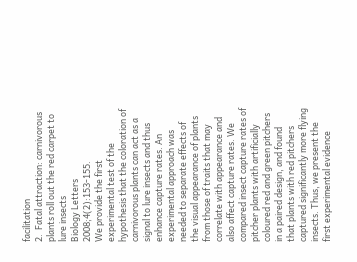facilitation
2.  Fatal attraction: carnivorous plants roll out the red carpet to lure insects
Biology Letters  2008;4(2):153-155.
We provide the first experimental test of the hypothesis that the coloration of carnivorous plants can act as a signal to lure insects and thus enhance capture rates. An experimental approach was needed to separate effects of the visual appearance of plants from those of traits that may correlate with appearance and also affect capture rates. We compared insect capture rates of pitcher plants with artificially coloured red and green pitchers in a paired design, and found that plants with red pitchers captured significantly more flying insects. Thus, we present the first experimental evidence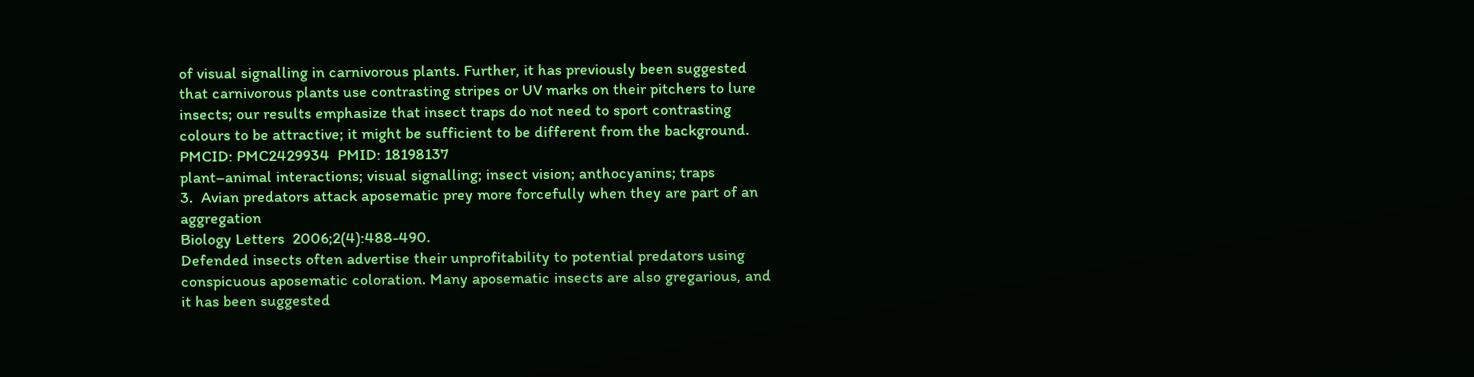of visual signalling in carnivorous plants. Further, it has previously been suggested that carnivorous plants use contrasting stripes or UV marks on their pitchers to lure insects; our results emphasize that insect traps do not need to sport contrasting colours to be attractive; it might be sufficient to be different from the background.
PMCID: PMC2429934  PMID: 18198137
plant–animal interactions; visual signalling; insect vision; anthocyanins; traps
3.  Avian predators attack aposematic prey more forcefully when they are part of an aggregation
Biology Letters  2006;2(4):488-490.
Defended insects often advertise their unprofitability to potential predators using conspicuous aposematic coloration. Many aposematic insects are also gregarious, and it has been suggested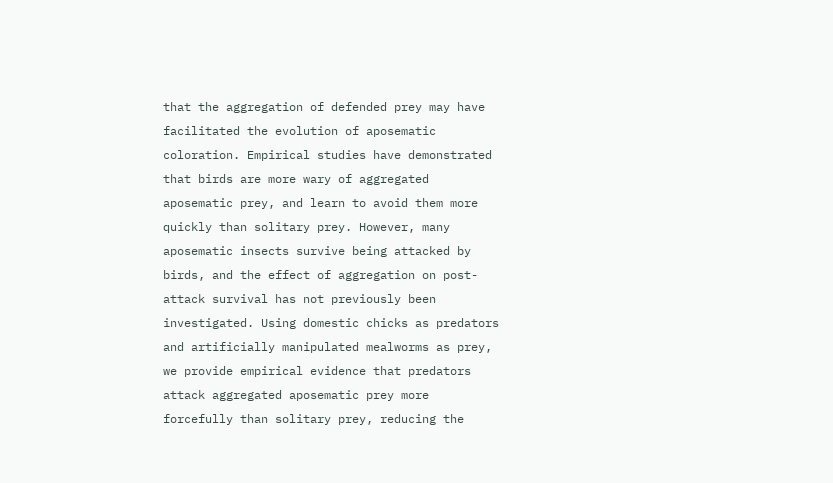that the aggregation of defended prey may have facilitated the evolution of aposematic coloration. Empirical studies have demonstrated that birds are more wary of aggregated aposematic prey, and learn to avoid them more quickly than solitary prey. However, many aposematic insects survive being attacked by birds, and the effect of aggregation on post-attack survival has not previously been investigated. Using domestic chicks as predators and artificially manipulated mealworms as prey, we provide empirical evidence that predators attack aggregated aposematic prey more forcefully than solitary prey, reducing the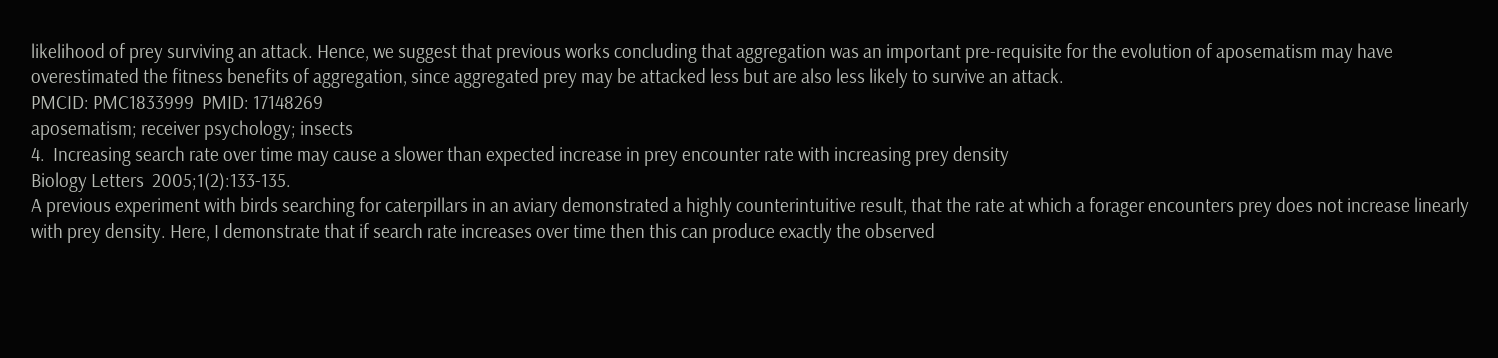likelihood of prey surviving an attack. Hence, we suggest that previous works concluding that aggregation was an important pre-requisite for the evolution of aposematism may have overestimated the fitness benefits of aggregation, since aggregated prey may be attacked less but are also less likely to survive an attack.
PMCID: PMC1833999  PMID: 17148269
aposematism; receiver psychology; insects
4.  Increasing search rate over time may cause a slower than expected increase in prey encounter rate with increasing prey density
Biology Letters  2005;1(2):133-135.
A previous experiment with birds searching for caterpillars in an aviary demonstrated a highly counterintuitive result, that the rate at which a forager encounters prey does not increase linearly with prey density. Here, I demonstrate that if search rate increases over time then this can produce exactly the observed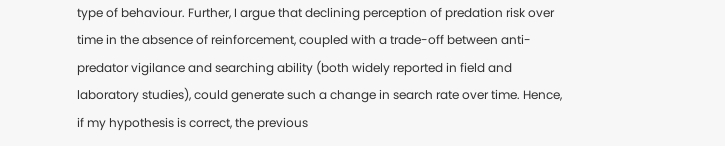type of behaviour. Further, I argue that declining perception of predation risk over time in the absence of reinforcement, coupled with a trade-off between anti-predator vigilance and searching ability (both widely reported in field and laboratory studies), could generate such a change in search rate over time. Hence, if my hypothesis is correct, the previous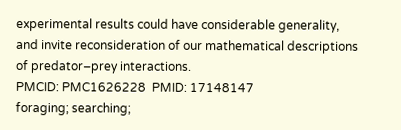experimental results could have considerable generality, and invite reconsideration of our mathematical descriptions of predator–prey interactions.
PMCID: PMC1626228  PMID: 17148147
foraging; searching;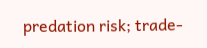predation risk; trade-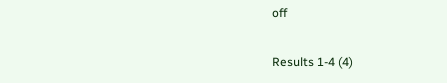off

Results 1-4 (4)